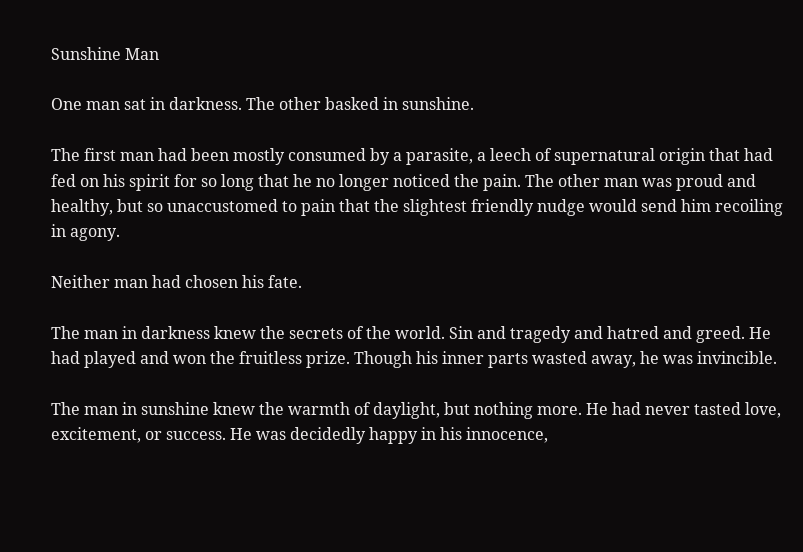Sunshine Man

One man sat in darkness. The other basked in sunshine.

The first man had been mostly consumed by a parasite, a leech of supernatural origin that had fed on his spirit for so long that he no longer noticed the pain. The other man was proud and healthy, but so unaccustomed to pain that the slightest friendly nudge would send him recoiling in agony.

Neither man had chosen his fate.

The man in darkness knew the secrets of the world. Sin and tragedy and hatred and greed. He had played and won the fruitless prize. Though his inner parts wasted away, he was invincible.

The man in sunshine knew the warmth of daylight, but nothing more. He had never tasted love, excitement, or success. He was decidedly happy in his innocence,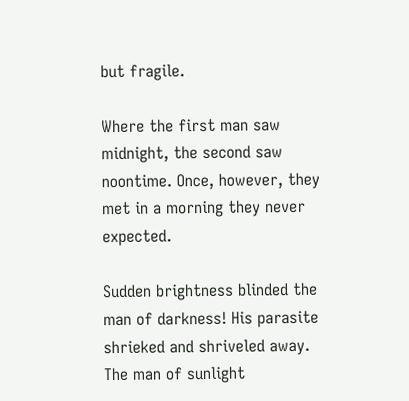but fragile.

Where the first man saw midnight, the second saw noontime. Once, however, they met in a morning they never expected.

Sudden brightness blinded the man of darkness! His parasite shrieked and shriveled away. The man of sunlight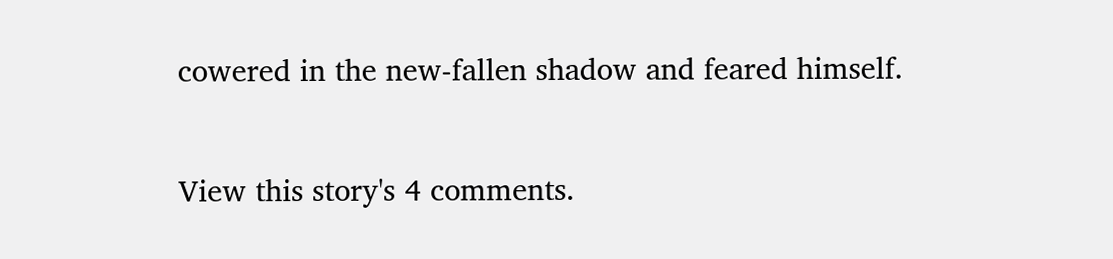cowered in the new-fallen shadow and feared himself.

View this story's 4 comments.